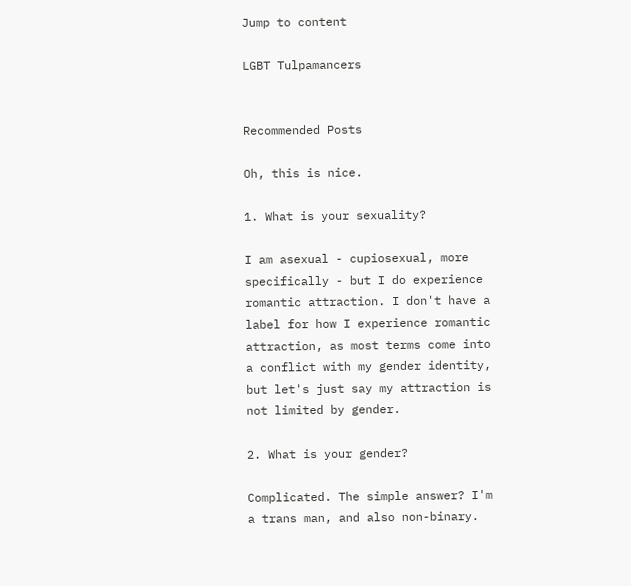Jump to content

LGBT Tulpamancers


Recommended Posts

Oh, this is nice.

1. What is your sexuality?

I am asexual - cupiosexual, more specifically - but I do experience romantic attraction. I don't have a label for how I experience romantic attraction, as most terms come into a conflict with my gender identity, but let's just say my attraction is not limited by gender.

2. What is your gender?

Complicated. The simple answer? I'm a trans man, and also non-binary.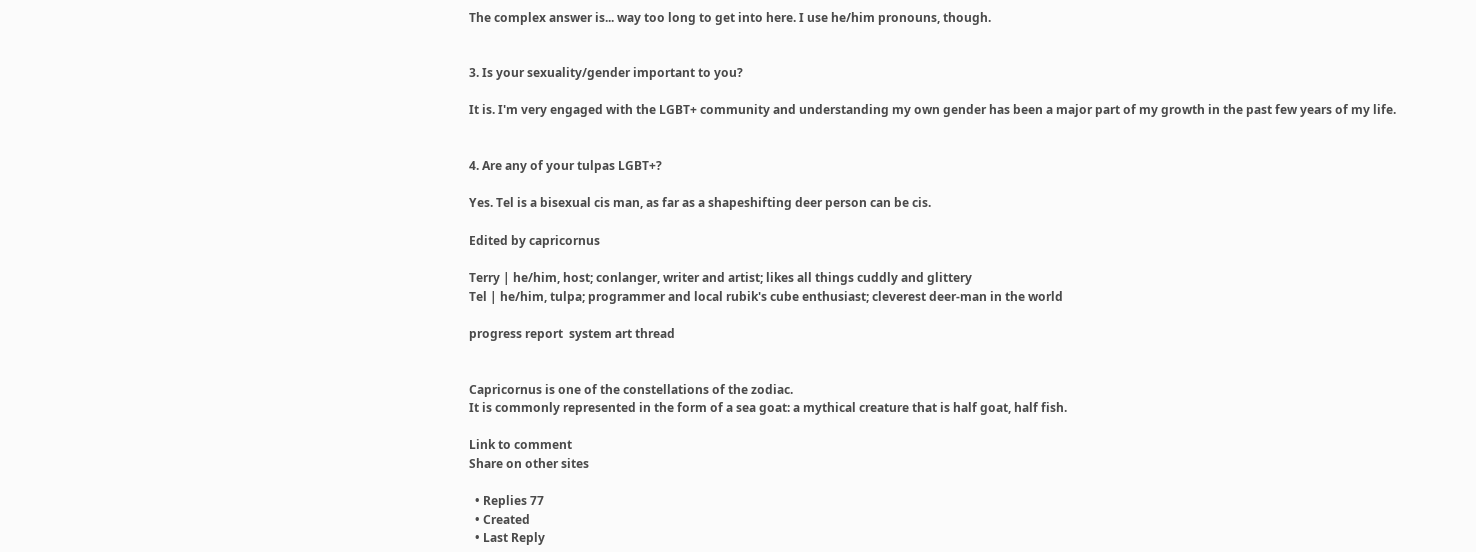The complex answer is... way too long to get into here. I use he/him pronouns, though.


3. Is your sexuality/gender important to you?

It is. I'm very engaged with the LGBT+ community and understanding my own gender has been a major part of my growth in the past few years of my life.


4. Are any of your tulpas LGBT+?

Yes. Tel is a bisexual cis man, as far as a shapeshifting deer person can be cis.

Edited by capricornus

Terry | he/him, host; conlanger, writer and artist; likes all things cuddly and glittery
Tel | he/him, tulpa; programmer and local rubik's cube enthusiast; cleverest deer-man in the world

progress report  system art thread


Capricornus is one of the constellations of the zodiac.
It is commonly represented in the form of a sea goat: a mythical creature that is half goat, half fish.

Link to comment
Share on other sites

  • Replies 77
  • Created
  • Last Reply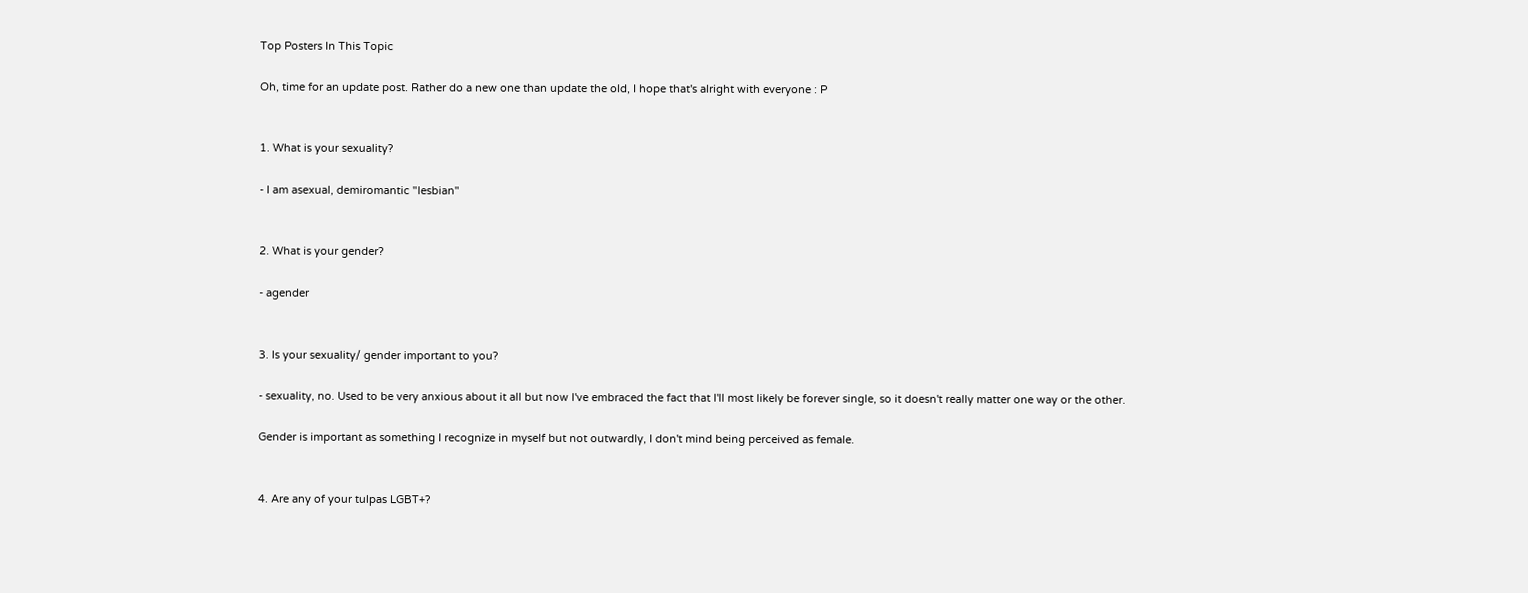Top Posters In This Topic

Oh, time for an update post. Rather do a new one than update the old, I hope that's alright with everyone : P


1. What is your sexuality?

- I am asexual, demiromantic "lesbian"


2. What is your gender?

- agender


3. Is your sexuality/ gender important to you?

- sexuality, no. Used to be very anxious about it all but now I've embraced the fact that I'll most likely be forever single, so it doesn't really matter one way or the other.

Gender is important as something I recognize in myself but not outwardly, I don't mind being perceived as female.


4. Are any of your tulpas LGBT+?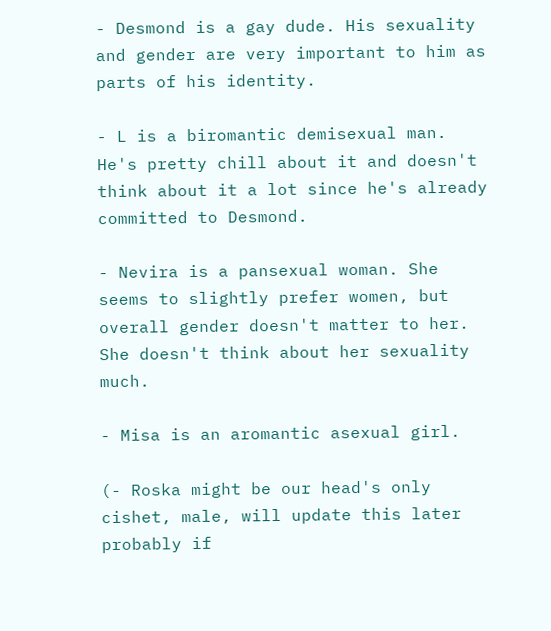- Desmond is a gay dude. His sexuality and gender are very important to him as parts of his identity.

- L is a biromantic demisexual man. He's pretty chill about it and doesn't think about it a lot since he's already committed to Desmond.

- Nevira is a pansexual woman. She seems to slightly prefer women, but overall gender doesn't matter to her. She doesn't think about her sexuality much.

- Misa is an aromantic asexual girl.

(- Roska might be our head's only cishet, male, will update this later probably if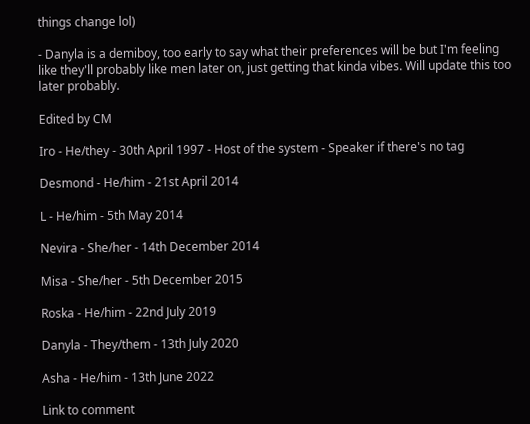things change lol)

- Danyla is a demiboy, too early to say what their preferences will be but I'm feeling like they'll probably like men later on, just getting that kinda vibes. Will update this too later probably.

Edited by CM

Iro - He/they - 30th April 1997 - Host of the system - Speaker if there's no tag

Desmond - He/him - 21st April 2014

L - He/him - 5th May 2014

Nevira - She/her - 14th December 2014

Misa - She/her - 5th December 2015

Roska - He/him - 22nd July 2019

Danyla - They/them - 13th July 2020

Asha - He/him - 13th June 2022

Link to comment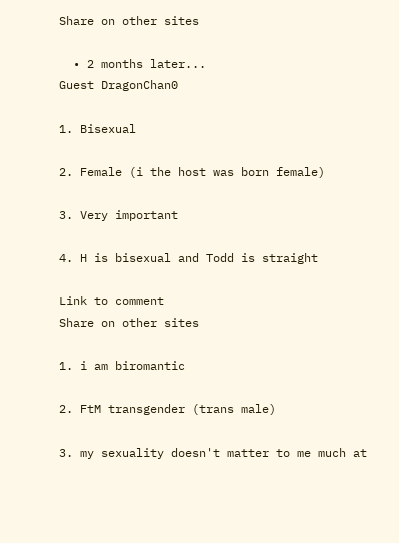Share on other sites

  • 2 months later...
Guest DragonChan0

1. Bisexual

2. Female (i the host was born female)

3. Very important

4. H is bisexual and Todd is straight

Link to comment
Share on other sites

1. i am biromantic

2. FtM transgender (trans male)

3. my sexuality doesn't matter to me much at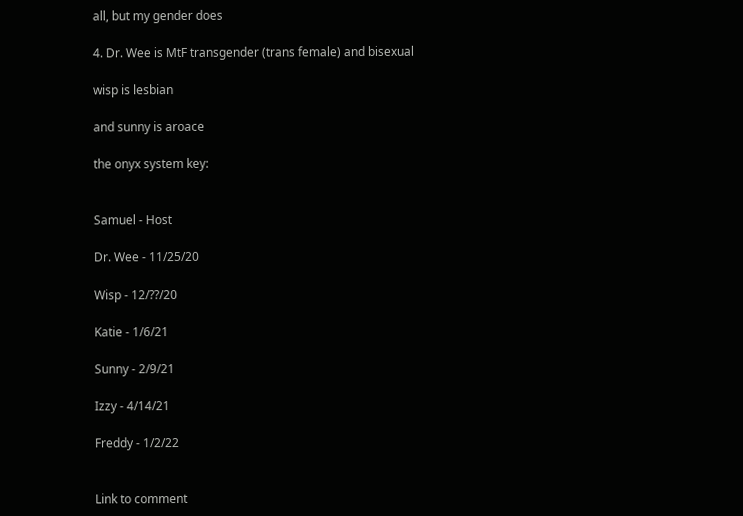all, but my gender does

4. Dr. Wee is MtF transgender (trans female) and bisexual

wisp is lesbian

and sunny is aroace

the onyx system key:


Samuel - Host

Dr. Wee - 11/25/20

Wisp - 12/??/20

Katie - 1/6/21

Sunny - 2/9/21

Izzy - 4/14/21

Freddy - 1/2/22


Link to comment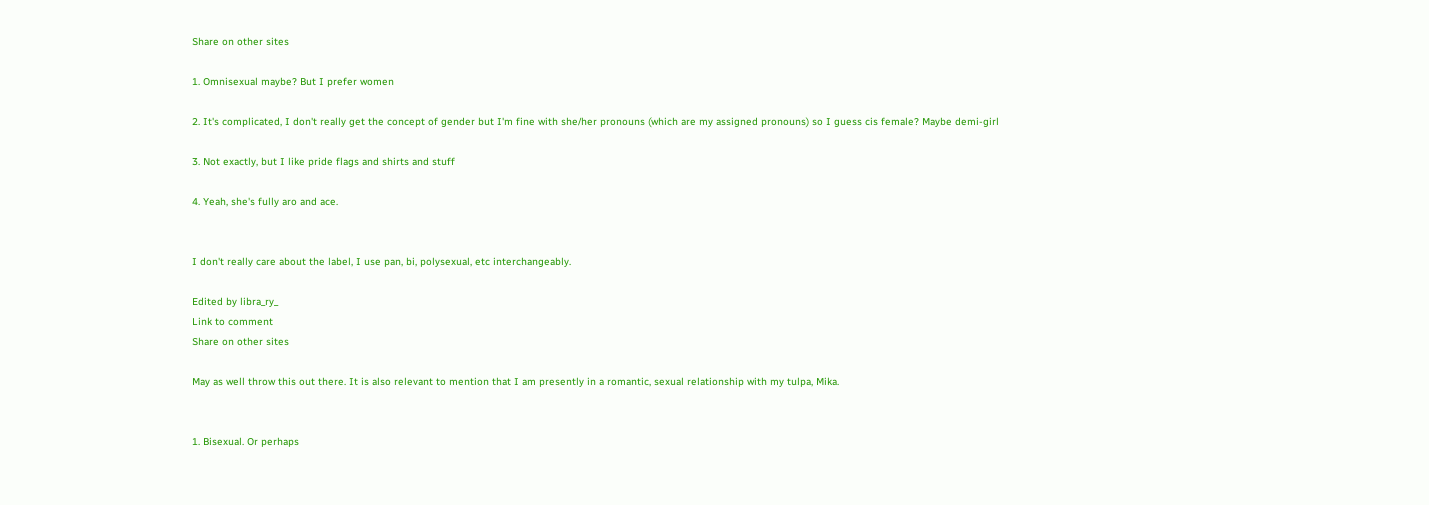Share on other sites

1. Omnisexual maybe? But I prefer women

2. It's complicated, I don't really get the concept of gender but I'm fine with she/her pronouns (which are my assigned pronouns) so I guess cis female? Maybe demi-girl

3. Not exactly, but I like pride flags and shirts and stuff

4. Yeah, she's fully aro and ace.


I don't really care about the label, I use pan, bi, polysexual, etc interchangeably.

Edited by libra_ry_
Link to comment
Share on other sites

May as well throw this out there. It is also relevant to mention that I am presently in a romantic, sexual relationship with my tulpa, Mika.


1. Bisexual. Or perhaps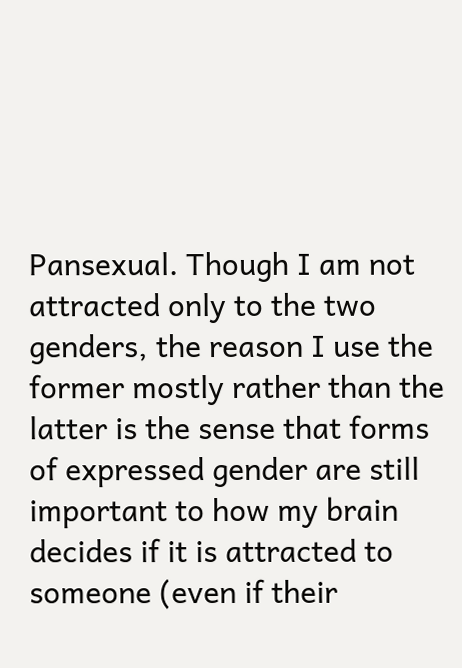Pansexual. Though I am not attracted only to the two genders, the reason I use the former mostly rather than the latter is the sense that forms of expressed gender are still important to how my brain decides if it is attracted to someone (even if their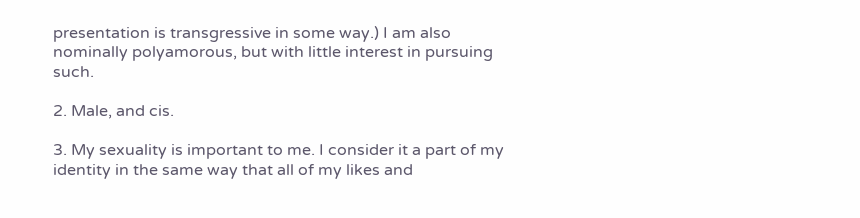presentation is transgressive in some way.) I am also nominally polyamorous, but with little interest in pursuing such.

2. Male, and cis.

3. My sexuality is important to me. I consider it a part of my identity in the same way that all of my likes and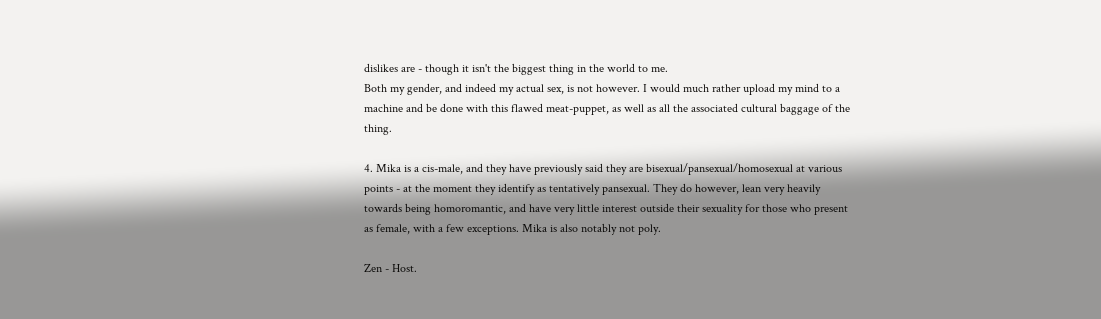dislikes are - though it isn't the biggest thing in the world to me.
Both my gender, and indeed my actual sex, is not however. I would much rather upload my mind to a machine and be done with this flawed meat-puppet, as well as all the associated cultural baggage of the thing.

4. Mika is a cis-male, and they have previously said they are bisexual/pansexual/homosexual at various points - at the moment they identify as tentatively pansexual. They do however, lean very heavily towards being homoromantic, and have very little interest outside their sexuality for those who present as female, with a few exceptions. Mika is also notably not poly.

Zen - Host.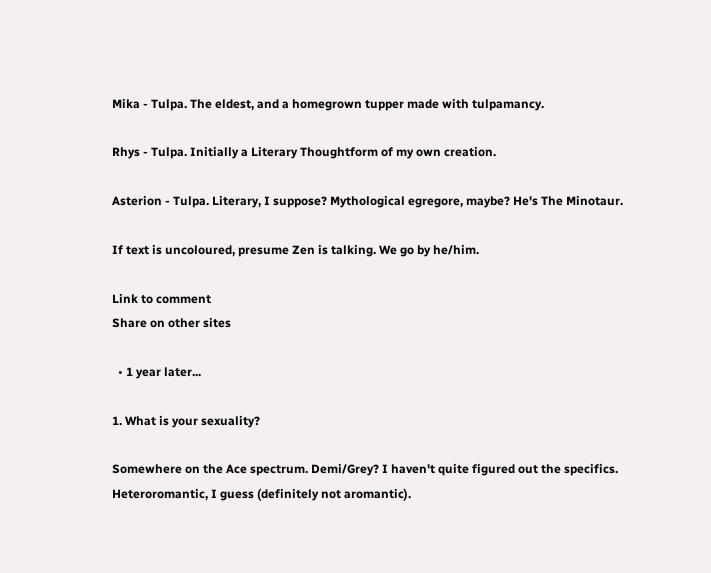Mika - Tulpa. The eldest, and a homegrown tupper made with tulpamancy.

Rhys - Tulpa. Initially a Literary Thoughtform of my own creation.

Asterion - Tulpa. Literary, I suppose? Mythological egregore, maybe? He's The Minotaur.

If text is uncoloured, presume Zen is talking. We go by he/him.

Link to comment
Share on other sites

  • 1 year later...

1. What is your sexuality?

Somewhere on the Ace spectrum. Demi/Grey? I haven't quite figured out the specifics. Heteroromantic, I guess (definitely not aromantic).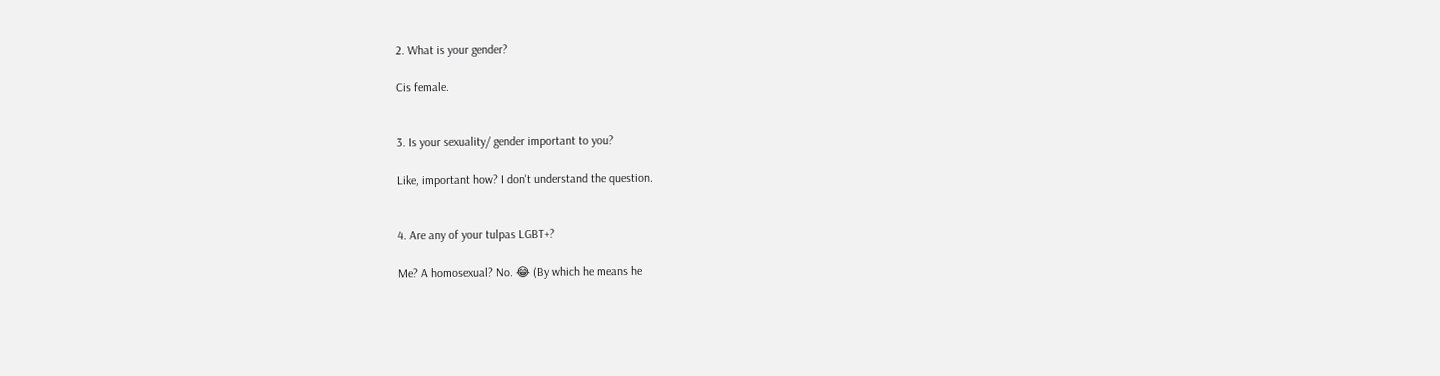2. What is your gender?

Cis female.


3. Is your sexuality/ gender important to you?

Like, important how? I don't understand the question.


4. Are any of your tulpas LGBT+?

Me? A homosexual? No. 😂 (By which he means he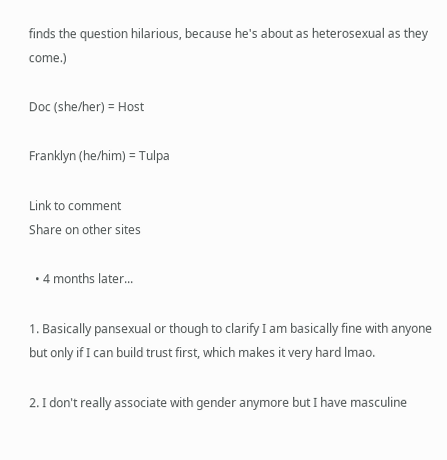finds the question hilarious, because he's about as heterosexual as they come.)

Doc (she/her) = Host

Franklyn (he/him) = Tulpa

Link to comment
Share on other sites

  • 4 months later...

1. Basically pansexual or though to clarify I am basically fine with anyone but only if I can build trust first, which makes it very hard lmao.

2. I don't really associate with gender anymore but I have masculine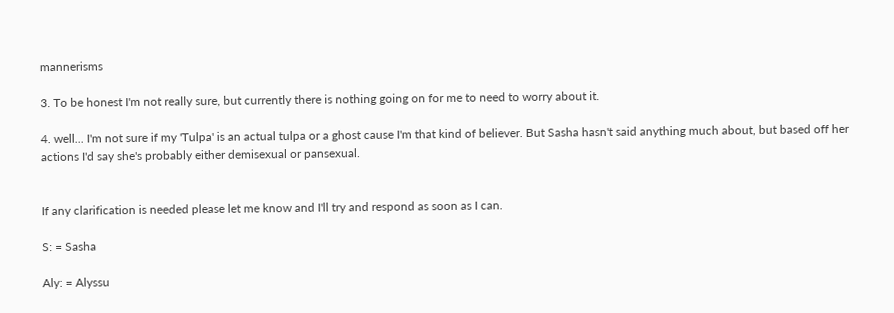mannerisms

3. To be honest I'm not really sure, but currently there is nothing going on for me to need to worry about it.

4. well... I'm not sure if my 'Tulpa' is an actual tulpa or a ghost cause I'm that kind of believer. But Sasha hasn't said anything much about, but based off her actions I'd say she's probably either demisexual or pansexual.


If any clarification is needed please let me know and I'll try and respond as soon as I can.

S: = Sasha

Aly: = Alyssu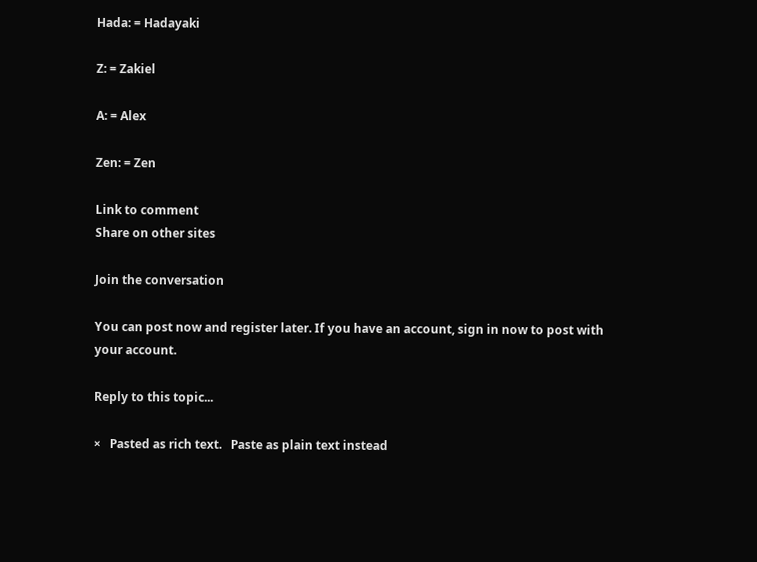Hada: = Hadayaki

Z: = Zakiel

A: = Alex

Zen: = Zen

Link to comment
Share on other sites

Join the conversation

You can post now and register later. If you have an account, sign in now to post with your account.

Reply to this topic...

×   Pasted as rich text.   Paste as plain text instead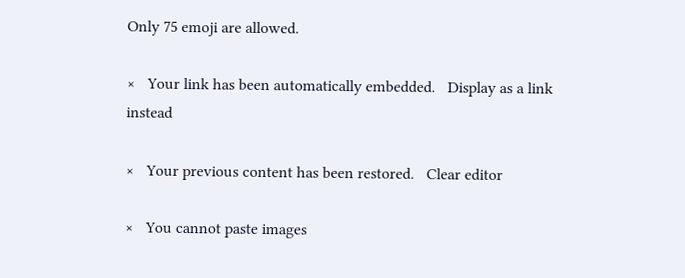Only 75 emoji are allowed.

×   Your link has been automatically embedded.   Display as a link instead

×   Your previous content has been restored.   Clear editor

×   You cannot paste images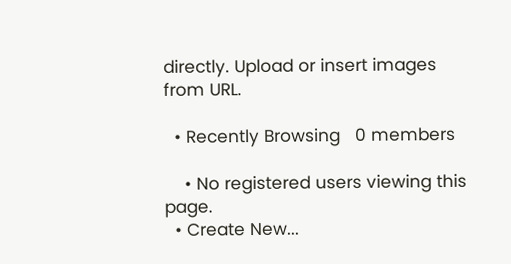directly. Upload or insert images from URL.

  • Recently Browsing   0 members

    • No registered users viewing this page.
  • Create New...